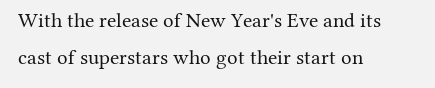With the release of New Year's Eve and its cast of superstars who got their start on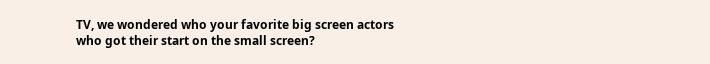TV, we wondered who your favorite big screen actors who got their start on the small screen?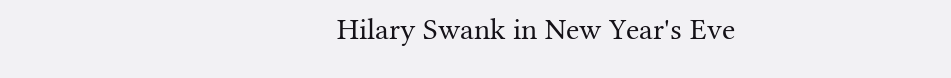Hilary Swank in New Year's Eve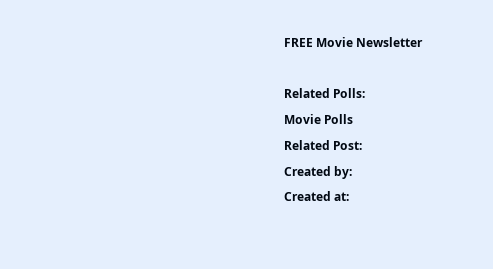FREE Movie Newsletter

Related Polls:
Movie Polls
Related Post:
Created by:
Created at: